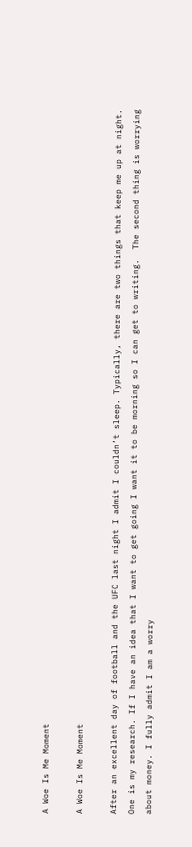A Woe Is Me Moment

A Woe Is Me Moment

After an excellent day of football and the UFC last night I admit I couldn’t sleep. Typically, there are two things that keep me up at night. One is my research. If I have an idea that I want to get going I want it to be morning so I can get to writing.  The second thing is worrying about money. I fully admit I am a worry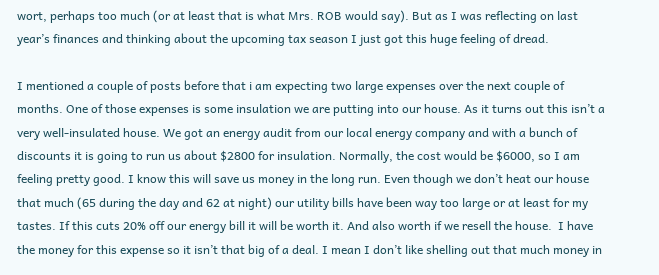wort, perhaps too much (or at least that is what Mrs. ROB would say). But as I was reflecting on last year’s finances and thinking about the upcoming tax season I just got this huge feeling of dread.

I mentioned a couple of posts before that i am expecting two large expenses over the next couple of months. One of those expenses is some insulation we are putting into our house. As it turns out this isn’t a very well-insulated house. We got an energy audit from our local energy company and with a bunch of discounts it is going to run us about $2800 for insulation. Normally, the cost would be $6000, so I am feeling pretty good. I know this will save us money in the long run. Even though we don’t heat our house that much (65 during the day and 62 at night) our utility bills have been way too large or at least for my tastes. If this cuts 20% off our energy bill it will be worth it. And also worth if we resell the house.  I have the money for this expense so it isn’t that big of a deal. I mean I don’t like shelling out that much money in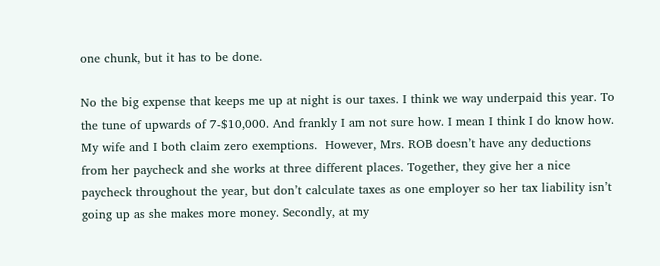one chunk, but it has to be done.

No the big expense that keeps me up at night is our taxes. I think we way underpaid this year. To the tune of upwards of 7-$10,000. And frankly I am not sure how. I mean I think I do know how. My wife and I both claim zero exemptions.  However, Mrs. ROB doesn’t have any deductions from her paycheck and she works at three different places. Together, they give her a nice paycheck throughout the year, but don’t calculate taxes as one employer so her tax liability isn’t going up as she makes more money. Secondly, at my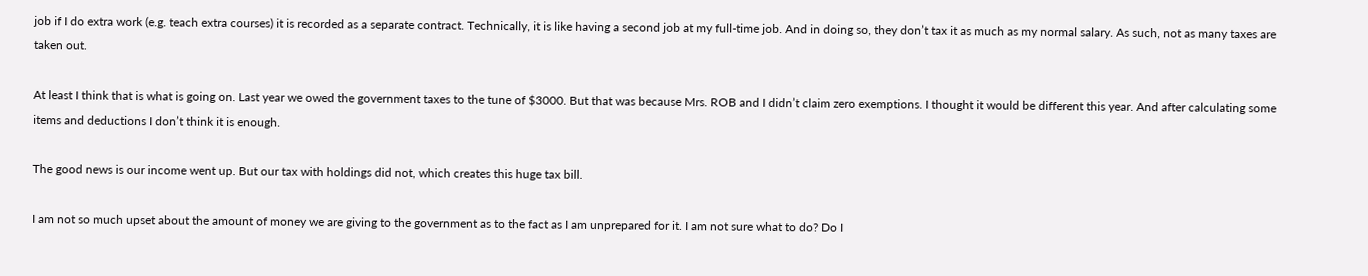job if I do extra work (e.g. teach extra courses) it is recorded as a separate contract. Technically, it is like having a second job at my full-time job. And in doing so, they don’t tax it as much as my normal salary. As such, not as many taxes are taken out.

At least I think that is what is going on. Last year we owed the government taxes to the tune of $3000. But that was because Mrs. ROB and I didn’t claim zero exemptions. I thought it would be different this year. And after calculating some items and deductions I don’t think it is enough.

The good news is our income went up. But our tax with holdings did not, which creates this huge tax bill.

I am not so much upset about the amount of money we are giving to the government as to the fact as I am unprepared for it. I am not sure what to do? Do I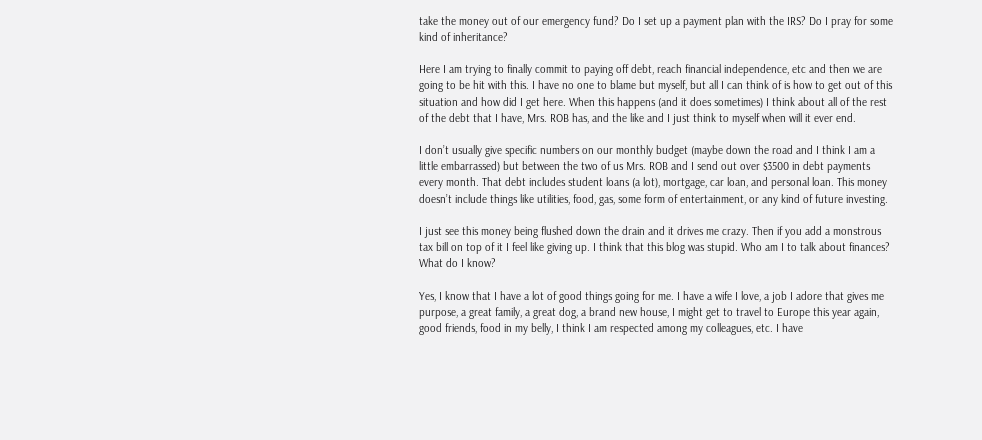take the money out of our emergency fund? Do I set up a payment plan with the IRS? Do I pray for some kind of inheritance?

Here I am trying to finally commit to paying off debt, reach financial independence, etc and then we are going to be hit with this. I have no one to blame but myself, but all I can think of is how to get out of this situation and how did I get here. When this happens (and it does sometimes) I think about all of the rest of the debt that I have, Mrs. ROB has, and the like and I just think to myself when will it ever end.

I don’t usually give specific numbers on our monthly budget (maybe down the road and I think I am a little embarrassed) but between the two of us Mrs. ROB and I send out over $3500 in debt payments every month. That debt includes student loans (a lot), mortgage, car loan, and personal loan. This money doesn’t include things like utilities, food, gas, some form of entertainment, or any kind of future investing.

I just see this money being flushed down the drain and it drives me crazy. Then if you add a monstrous tax bill on top of it I feel like giving up. I think that this blog was stupid. Who am I to talk about finances? What do I know?

Yes, I know that I have a lot of good things going for me. I have a wife I love, a job I adore that gives me purpose, a great family, a great dog, a brand new house, I might get to travel to Europe this year again, good friends, food in my belly, I think I am respected among my colleagues, etc. I have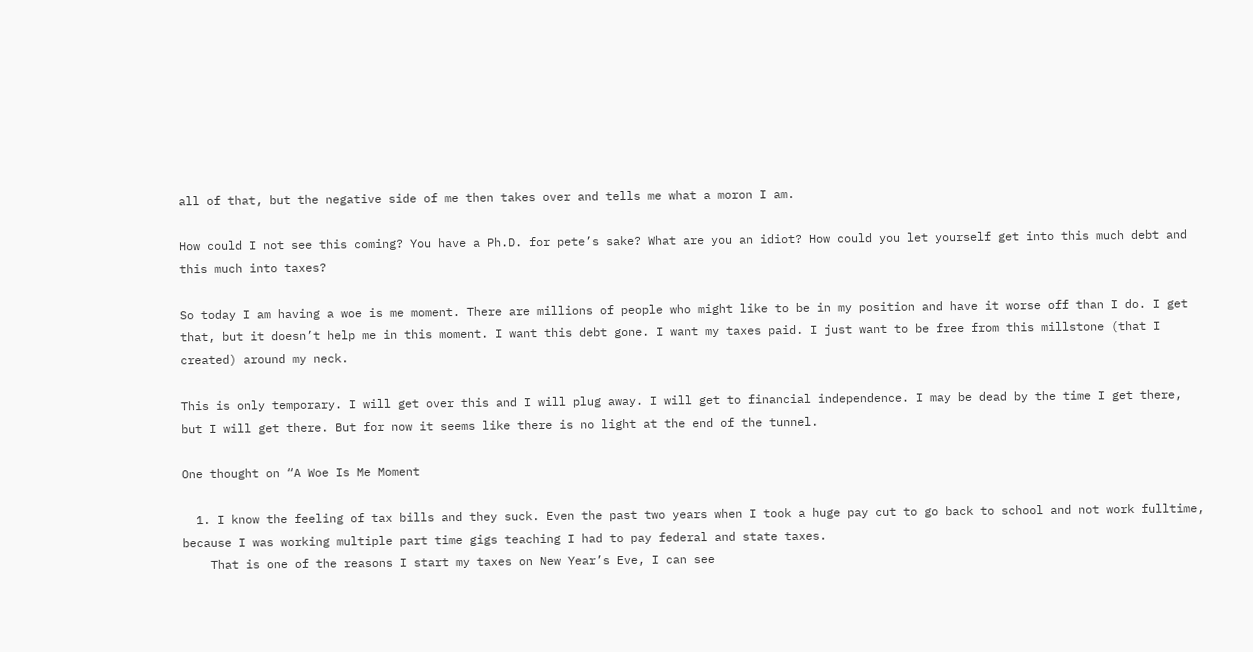all of that, but the negative side of me then takes over and tells me what a moron I am.

How could I not see this coming? You have a Ph.D. for pete’s sake? What are you an idiot? How could you let yourself get into this much debt and this much into taxes?

So today I am having a woe is me moment. There are millions of people who might like to be in my position and have it worse off than I do. I get that, but it doesn’t help me in this moment. I want this debt gone. I want my taxes paid. I just want to be free from this millstone (that I created) around my neck.

This is only temporary. I will get over this and I will plug away. I will get to financial independence. I may be dead by the time I get there, but I will get there. But for now it seems like there is no light at the end of the tunnel.

One thought on “A Woe Is Me Moment

  1. I know the feeling of tax bills and they suck. Even the past two years when I took a huge pay cut to go back to school and not work fulltime, because I was working multiple part time gigs teaching I had to pay federal and state taxes.
    That is one of the reasons I start my taxes on New Year’s Eve, I can see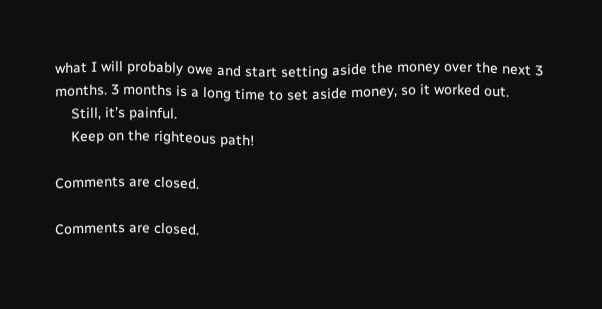what I will probably owe and start setting aside the money over the next 3 months. 3 months is a long time to set aside money, so it worked out.
    Still, it’s painful.
    Keep on the righteous path!

Comments are closed.

Comments are closed.